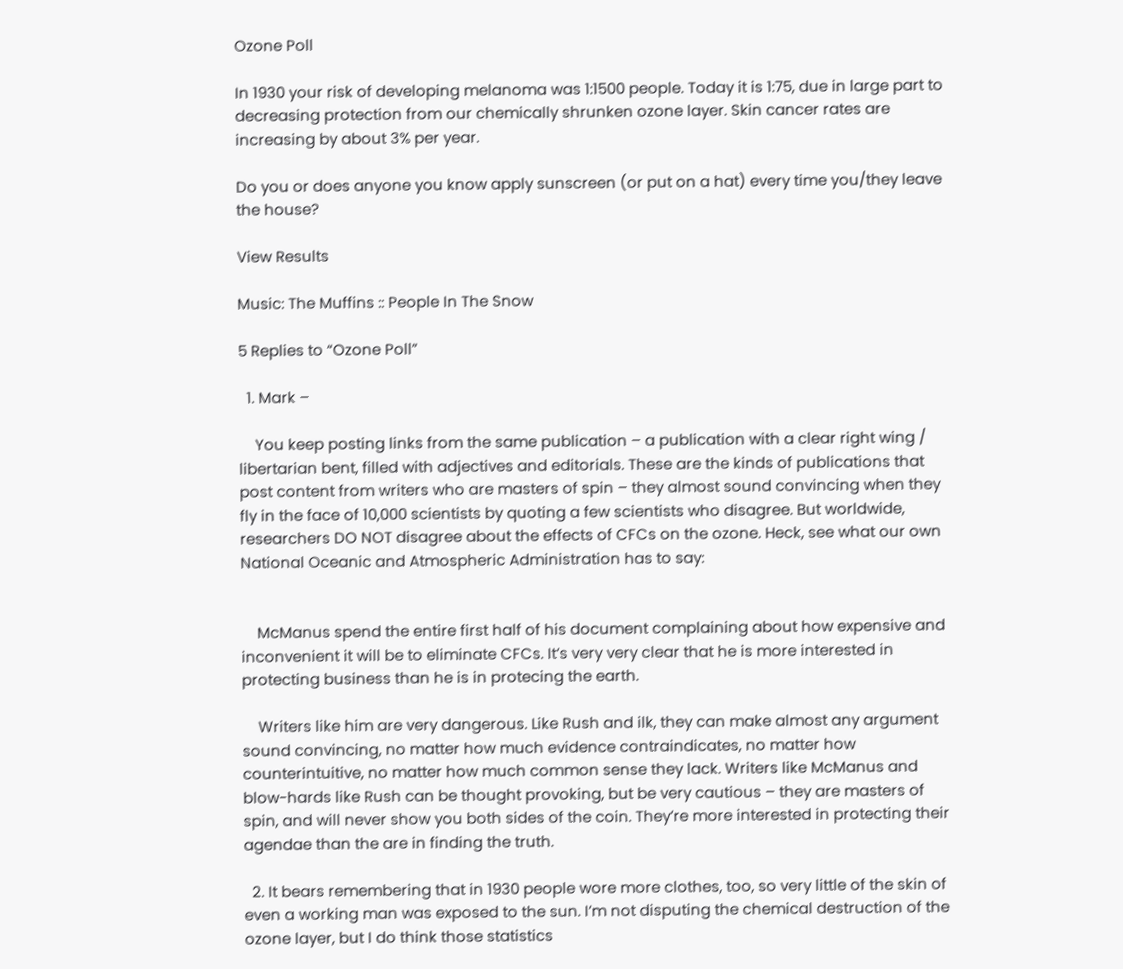Ozone Poll

In 1930 your risk of developing melanoma was 1:1500 people. Today it is 1:75, due in large part to decreasing protection from our chemically shrunken ozone layer. Skin cancer rates are increasing by about 3% per year.

Do you or does anyone you know apply sunscreen (or put on a hat) every time you/they leave the house?

View Results

Music: The Muffins :: People In The Snow

5 Replies to “Ozone Poll”

  1. Mark –

    You keep posting links from the same publication – a publication with a clear right wing / libertarian bent, filled with adjectives and editorials. These are the kinds of publications that post content from writers who are masters of spin – they almost sound convincing when they fly in the face of 10,000 scientists by quoting a few scientists who disagree. But worldwide, researchers DO NOT disagree about the effects of CFCs on the ozone. Heck, see what our own National Oceanic and Atmospheric Administration has to say:


    McManus spend the entire first half of his document complaining about how expensive and inconvenient it will be to eliminate CFCs. It’s very very clear that he is more interested in protecting business than he is in protecing the earth.

    Writers like him are very dangerous. Like Rush and ilk, they can make almost any argument sound convincing, no matter how much evidence contraindicates, no matter how counterintuitive, no matter how much common sense they lack. Writers like McManus and blow-hards like Rush can be thought provoking, but be very cautious – they are masters of spin, and will never show you both sides of the coin. They’re more interested in protecting their agendae than the are in finding the truth.

  2. It bears remembering that in 1930 people wore more clothes, too, so very little of the skin of even a working man was exposed to the sun. I’m not disputing the chemical destruction of the ozone layer, but I do think those statistics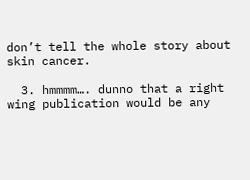don’t tell the whole story about skin cancer.

  3. hmmmm…. dunno that a right wing publication would be any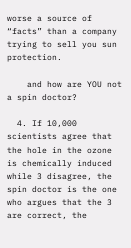worse a source of “facts” than a company trying to sell you sun protection.

    and how are YOU not a spin doctor?

  4. If 10,000 scientists agree that the hole in the ozone is chemically induced while 3 disagree, the spin doctor is the one who argues that the 3 are correct, the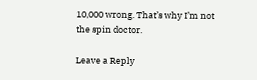10,000 wrong. That’s why I’m not the spin doctor.

Leave a Reply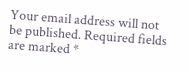Your email address will not be published. Required fields are marked *